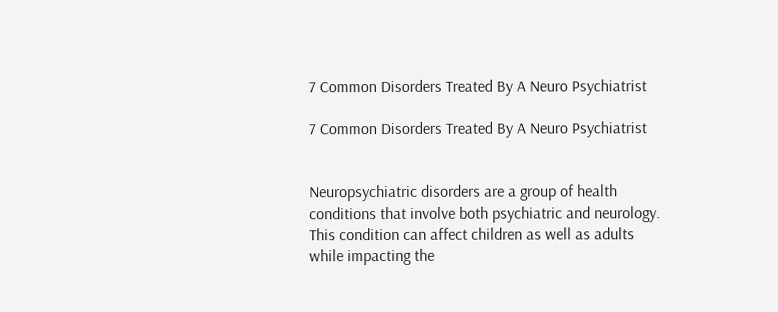7 Common Disorders Treated By A Neuro Psychiatrist

7 Common Disorders Treated By A Neuro Psychiatrist


Neuropsychiatric disorders are a group of health conditions that involve both psychiatric and neurology. This condition can affect children as well as adults while impacting the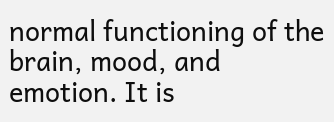normal functioning of the brain, mood, and emotion. It is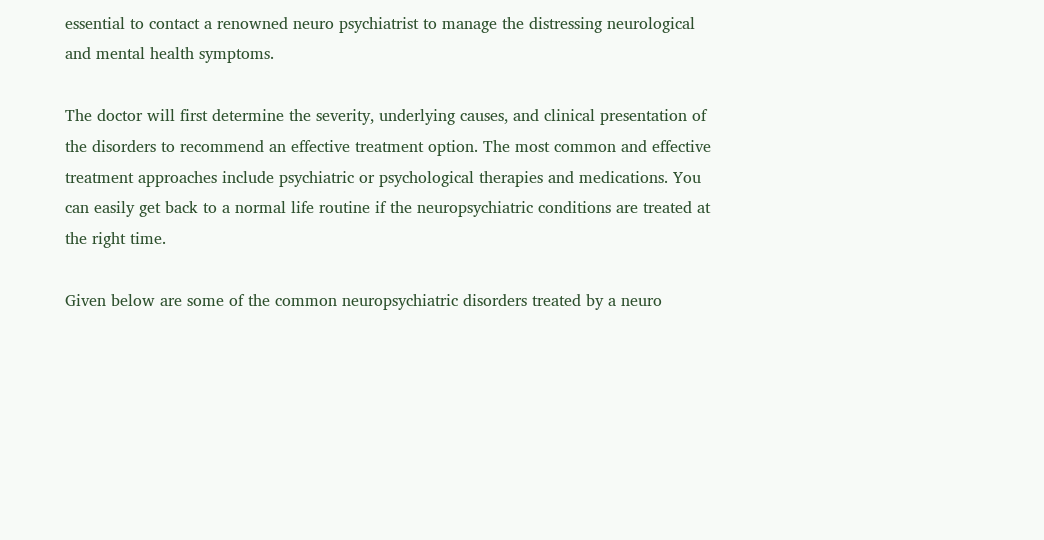essential to contact a renowned neuro psychiatrist to manage the distressing neurological and mental health symptoms.

The doctor will first determine the severity, underlying causes, and clinical presentation of the disorders to recommend an effective treatment option. The most common and effective treatment approaches include psychiatric or psychological therapies and medications. You can easily get back to a normal life routine if the neuropsychiatric conditions are treated at the right time.

Given below are some of the common neuropsychiatric disorders treated by a neuro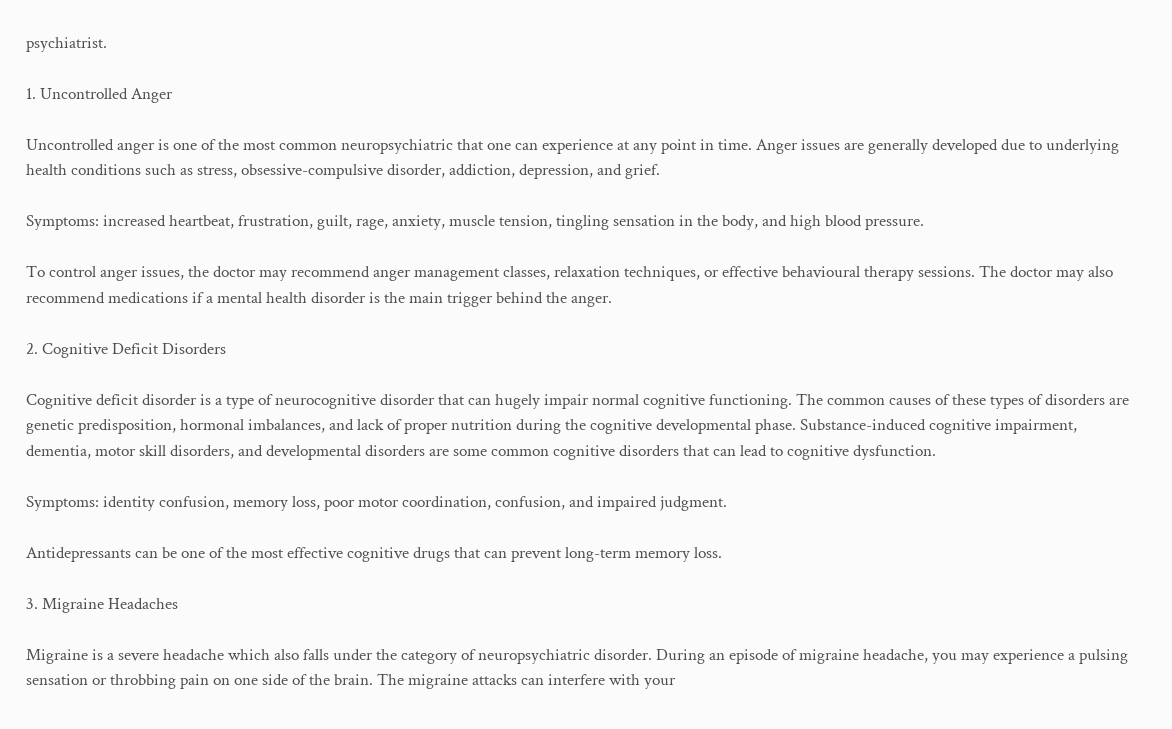psychiatrist.

1. Uncontrolled Anger

Uncontrolled anger is one of the most common neuropsychiatric that one can experience at any point in time. Anger issues are generally developed due to underlying health conditions such as stress, obsessive-compulsive disorder, addiction, depression, and grief.

Symptoms: increased heartbeat, frustration, guilt, rage, anxiety, muscle tension, tingling sensation in the body, and high blood pressure.

To control anger issues, the doctor may recommend anger management classes, relaxation techniques, or effective behavioural therapy sessions. The doctor may also recommend medications if a mental health disorder is the main trigger behind the anger.

2. Cognitive Deficit Disorders

Cognitive deficit disorder is a type of neurocognitive disorder that can hugely impair normal cognitive functioning. The common causes of these types of disorders are genetic predisposition, hormonal imbalances, and lack of proper nutrition during the cognitive developmental phase. Substance-induced cognitive impairment, dementia, motor skill disorders, and developmental disorders are some common cognitive disorders that can lead to cognitive dysfunction.

Symptoms: identity confusion, memory loss, poor motor coordination, confusion, and impaired judgment.

Antidepressants can be one of the most effective cognitive drugs that can prevent long-term memory loss.

3. Migraine Headaches

Migraine is a severe headache which also falls under the category of neuropsychiatric disorder. During an episode of migraine headache, you may experience a pulsing sensation or throbbing pain on one side of the brain. The migraine attacks can interfere with your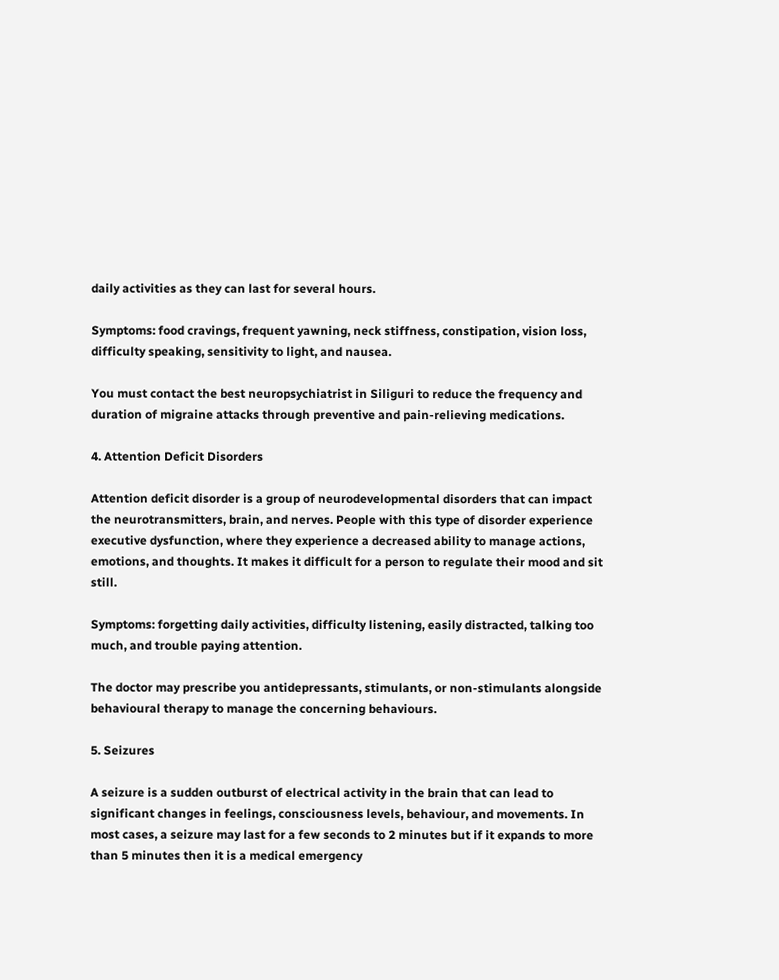daily activities as they can last for several hours.

Symptoms: food cravings, frequent yawning, neck stiffness, constipation, vision loss, difficulty speaking, sensitivity to light, and nausea.

You must contact the best neuropsychiatrist in Siliguri to reduce the frequency and duration of migraine attacks through preventive and pain-relieving medications.

4. Attention Deficit Disorders

Attention deficit disorder is a group of neurodevelopmental disorders that can impact the neurotransmitters, brain, and nerves. People with this type of disorder experience executive dysfunction, where they experience a decreased ability to manage actions, emotions, and thoughts. It makes it difficult for a person to regulate their mood and sit still.

Symptoms: forgetting daily activities, difficulty listening, easily distracted, talking too much, and trouble paying attention.

The doctor may prescribe you antidepressants, stimulants, or non-stimulants alongside behavioural therapy to manage the concerning behaviours.

5. Seizures

A seizure is a sudden outburst of electrical activity in the brain that can lead to significant changes in feelings, consciousness levels, behaviour, and movements. In most cases, a seizure may last for a few seconds to 2 minutes but if it expands to more than 5 minutes then it is a medical emergency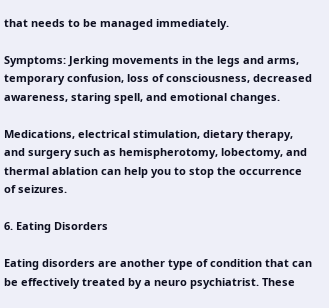that needs to be managed immediately.

Symptoms: Jerking movements in the legs and arms, temporary confusion, loss of consciousness, decreased awareness, staring spell, and emotional changes.

Medications, electrical stimulation, dietary therapy, and surgery such as hemispherotomy, lobectomy, and thermal ablation can help you to stop the occurrence of seizures.

6. Eating Disorders

Eating disorders are another type of condition that can be effectively treated by a neuro psychiatrist. These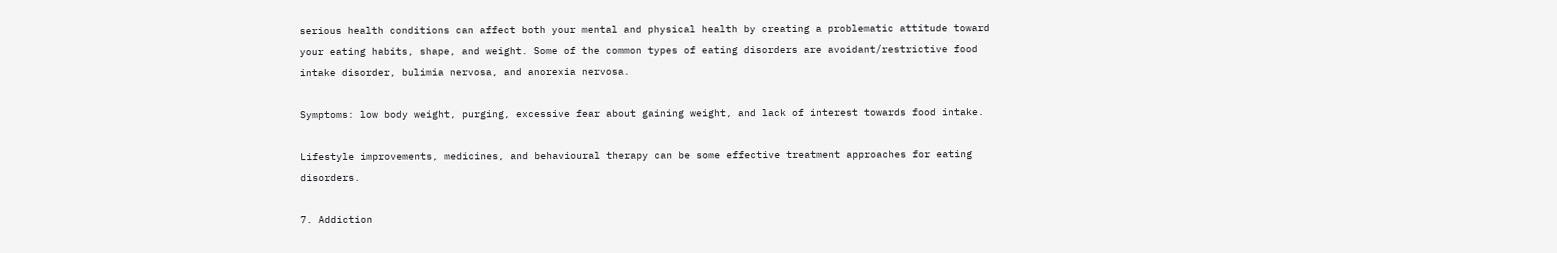serious health conditions can affect both your mental and physical health by creating a problematic attitude toward your eating habits, shape, and weight. Some of the common types of eating disorders are avoidant/restrictive food intake disorder, bulimia nervosa, and anorexia nervosa.

Symptoms: low body weight, purging, excessive fear about gaining weight, and lack of interest towards food intake.

Lifestyle improvements, medicines, and behavioural therapy can be some effective treatment approaches for eating disorders.

7. Addiction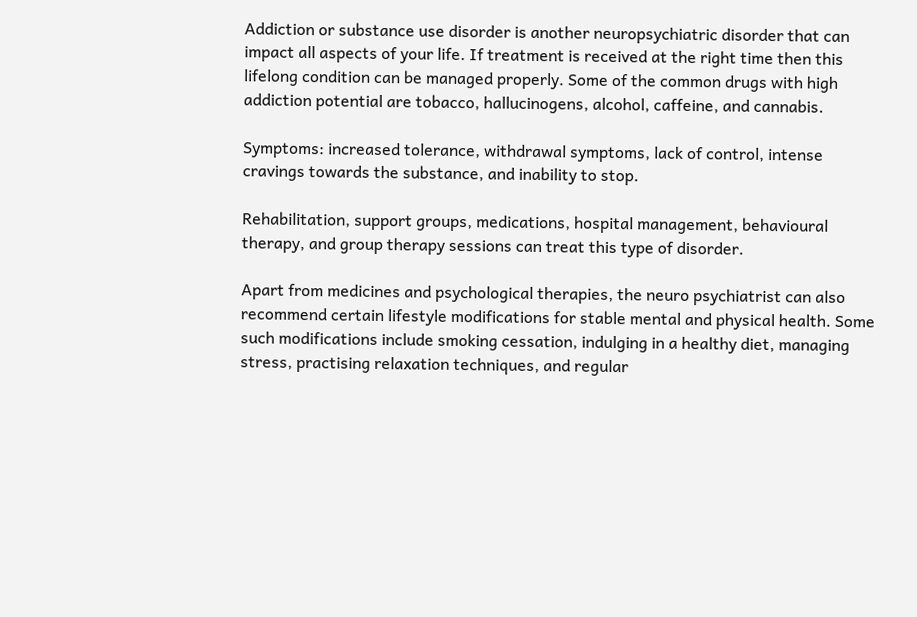Addiction or substance use disorder is another neuropsychiatric disorder that can impact all aspects of your life. If treatment is received at the right time then this lifelong condition can be managed properly. Some of the common drugs with high addiction potential are tobacco, hallucinogens, alcohol, caffeine, and cannabis.

Symptoms: increased tolerance, withdrawal symptoms, lack of control, intense cravings towards the substance, and inability to stop.

Rehabilitation, support groups, medications, hospital management, behavioural therapy, and group therapy sessions can treat this type of disorder.

Apart from medicines and psychological therapies, the neuro psychiatrist can also recommend certain lifestyle modifications for stable mental and physical health. Some such modifications include smoking cessation, indulging in a healthy diet, managing stress, practising relaxation techniques, and regular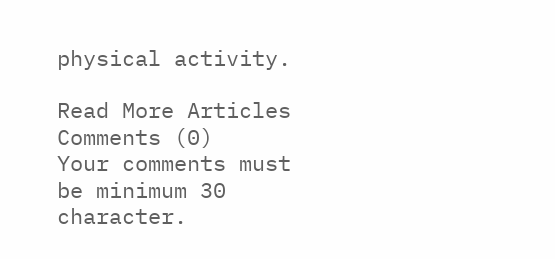physical activity.

Read More Articles
Comments (0)
Your comments must be minimum 30 character.